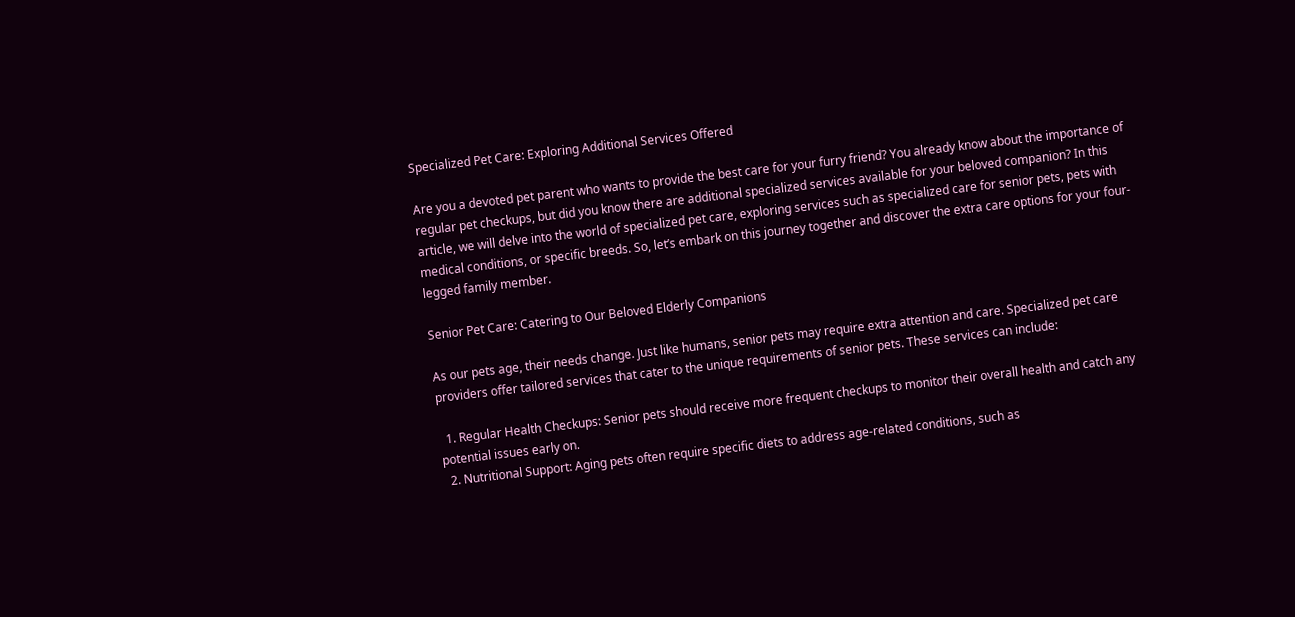Specialized Pet Care: Exploring Additional Services Offered

Are you a devoted pet parent who wants to provide the best care for your furry friend? You already know about the importance of regular pet checkups, but did you know there are additional specialized services available for your beloved companion? In this article, we will delve into the world of specialized pet care, exploring services such as specialized care for senior pets, pets with medical conditions, or specific breeds. So, let’s embark on this journey together and discover the extra care options for your four-legged family member.

Senior Pet Care: Catering to Our Beloved Elderly Companions

As our pets age, their needs change. Just like humans, senior pets may require extra attention and care. Specialized pet care providers offer tailored services that cater to the unique requirements of senior pets. These services can include:

  1. Regular Health Checkups: Senior pets should receive more frequent checkups to monitor their overall health and catch any potential issues early on.
  2. Nutritional Support: Aging pets often require specific diets to address age-related conditions, such as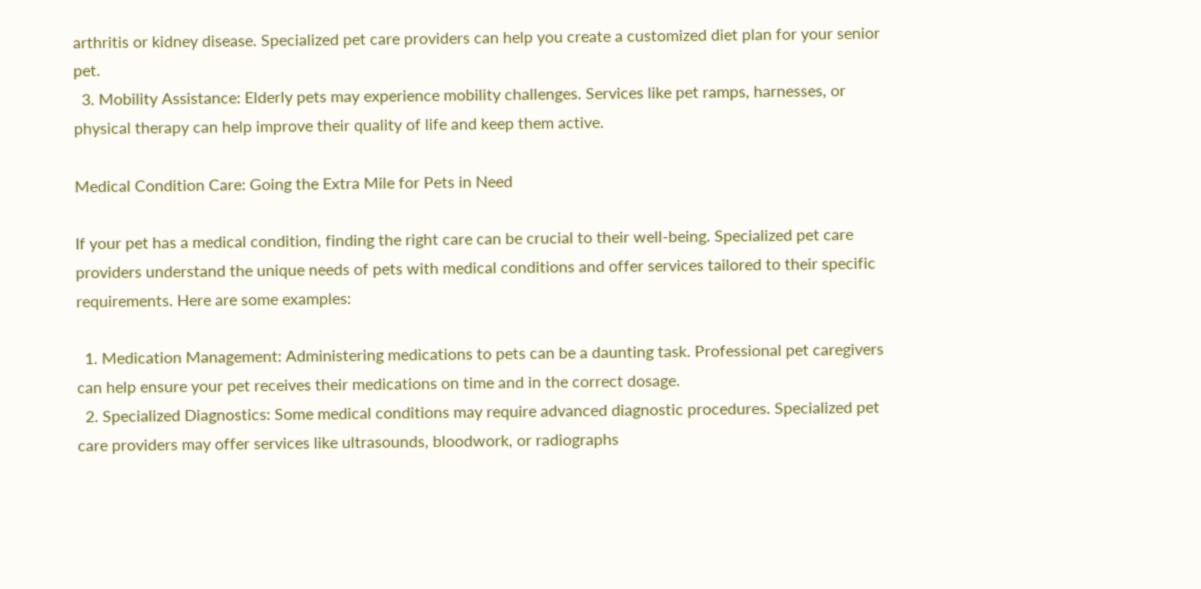arthritis or kidney disease. Specialized pet care providers can help you create a customized diet plan for your senior pet.
  3. Mobility Assistance: Elderly pets may experience mobility challenges. Services like pet ramps, harnesses, or physical therapy can help improve their quality of life and keep them active.

Medical Condition Care: Going the Extra Mile for Pets in Need

If your pet has a medical condition, finding the right care can be crucial to their well-being. Specialized pet care providers understand the unique needs of pets with medical conditions and offer services tailored to their specific requirements. Here are some examples:

  1. Medication Management: Administering medications to pets can be a daunting task. Professional pet caregivers can help ensure your pet receives their medications on time and in the correct dosage.
  2. Specialized Diagnostics: Some medical conditions may require advanced diagnostic procedures. Specialized pet care providers may offer services like ultrasounds, bloodwork, or radiographs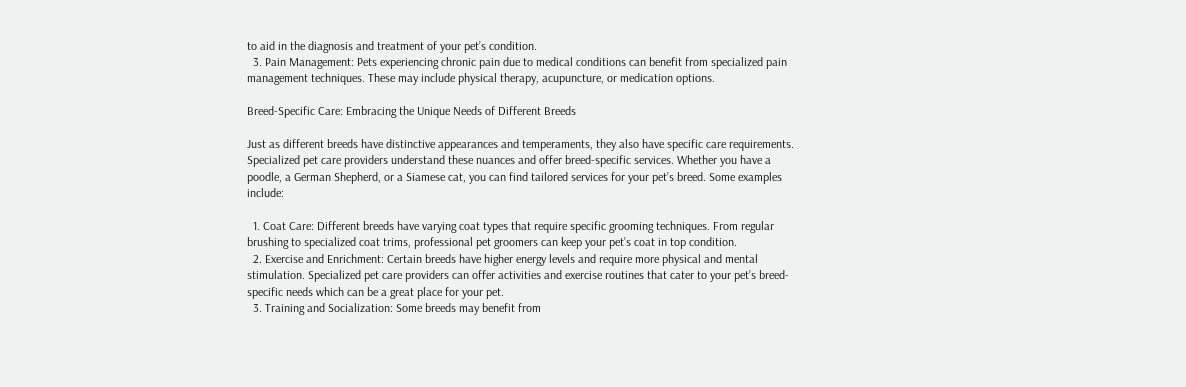to aid in the diagnosis and treatment of your pet’s condition.
  3. Pain Management: Pets experiencing chronic pain due to medical conditions can benefit from specialized pain management techniques. These may include physical therapy, acupuncture, or medication options.

Breed-Specific Care: Embracing the Unique Needs of Different Breeds

Just as different breeds have distinctive appearances and temperaments, they also have specific care requirements. Specialized pet care providers understand these nuances and offer breed-specific services. Whether you have a poodle, a German Shepherd, or a Siamese cat, you can find tailored services for your pet’s breed. Some examples include:

  1. Coat Care: Different breeds have varying coat types that require specific grooming techniques. From regular brushing to specialized coat trims, professional pet groomers can keep your pet’s coat in top condition.
  2. Exercise and Enrichment: Certain breeds have higher energy levels and require more physical and mental stimulation. Specialized pet care providers can offer activities and exercise routines that cater to your pet’s breed-specific needs which can be a great place for your pet.
  3. Training and Socialization: Some breeds may benefit from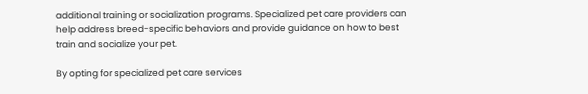additional training or socialization programs. Specialized pet care providers can help address breed-specific behaviors and provide guidance on how to best train and socialize your pet.

By opting for specialized pet care services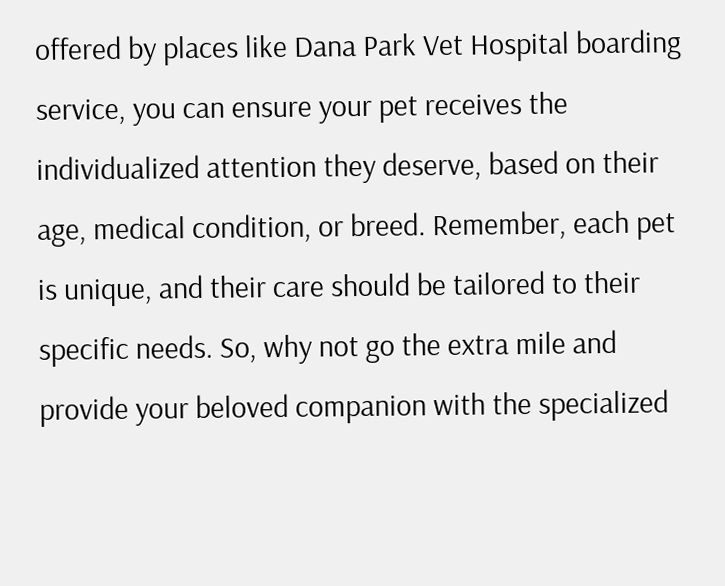offered by places like Dana Park Vet Hospital boarding service, you can ensure your pet receives the individualized attention they deserve, based on their age, medical condition, or breed. Remember, each pet is unique, and their care should be tailored to their specific needs. So, why not go the extra mile and provide your beloved companion with the specialized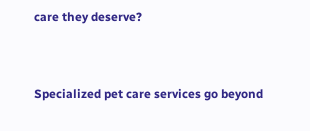care they deserve?


Specialized pet care services go beyond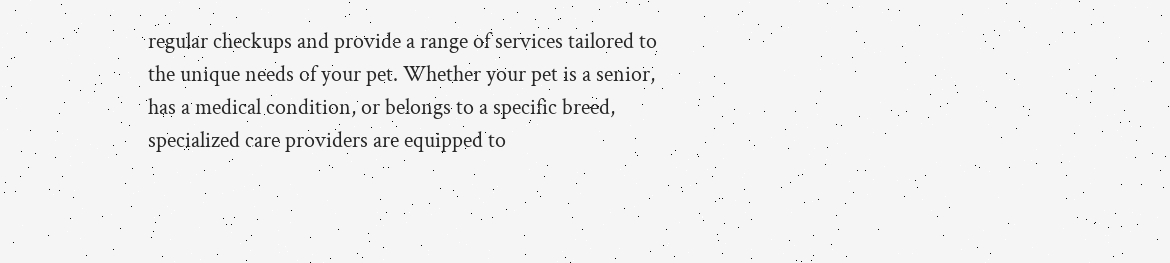regular checkups and provide a range of services tailored to the unique needs of your pet. Whether your pet is a senior, has a medical condition, or belongs to a specific breed, specialized care providers are equipped to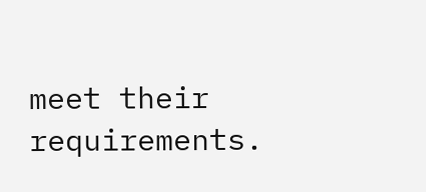meet their requirements.